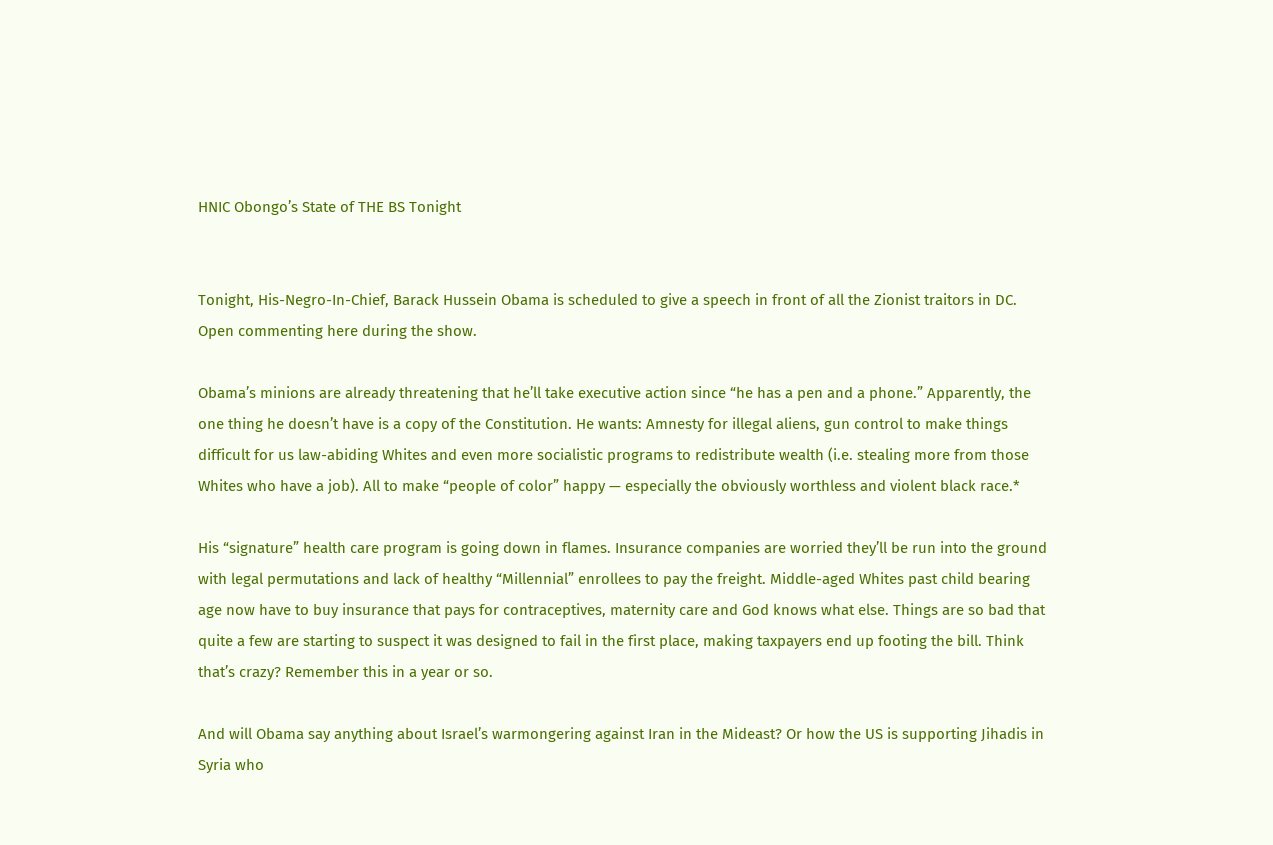HNIC Obongo’s State of THE BS Tonight


Tonight, His-Negro-In-Chief, Barack Hussein Obama is scheduled to give a speech in front of all the Zionist traitors in DC. Open commenting here during the show.

Obama’s minions are already threatening that he’ll take executive action since “he has a pen and a phone.” Apparently, the one thing he doesn’t have is a copy of the Constitution. He wants: Amnesty for illegal aliens, gun control to make things difficult for us law-abiding Whites and even more socialistic programs to redistribute wealth (i.e. stealing more from those Whites who have a job). All to make “people of color” happy — especially the obviously worthless and violent black race.*

His “signature” health care program is going down in flames. Insurance companies are worried they’ll be run into the ground with legal permutations and lack of healthy “Millennial” enrollees to pay the freight. Middle-aged Whites past child bearing age now have to buy insurance that pays for contraceptives, maternity care and God knows what else. Things are so bad that quite a few are starting to suspect it was designed to fail in the first place, making taxpayers end up footing the bill. Think that’s crazy? Remember this in a year or so.

And will Obama say anything about Israel’s warmongering against Iran in the Mideast? Or how the US is supporting Jihadis in Syria who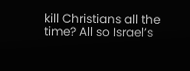kill Christians all the time? All so Israel’s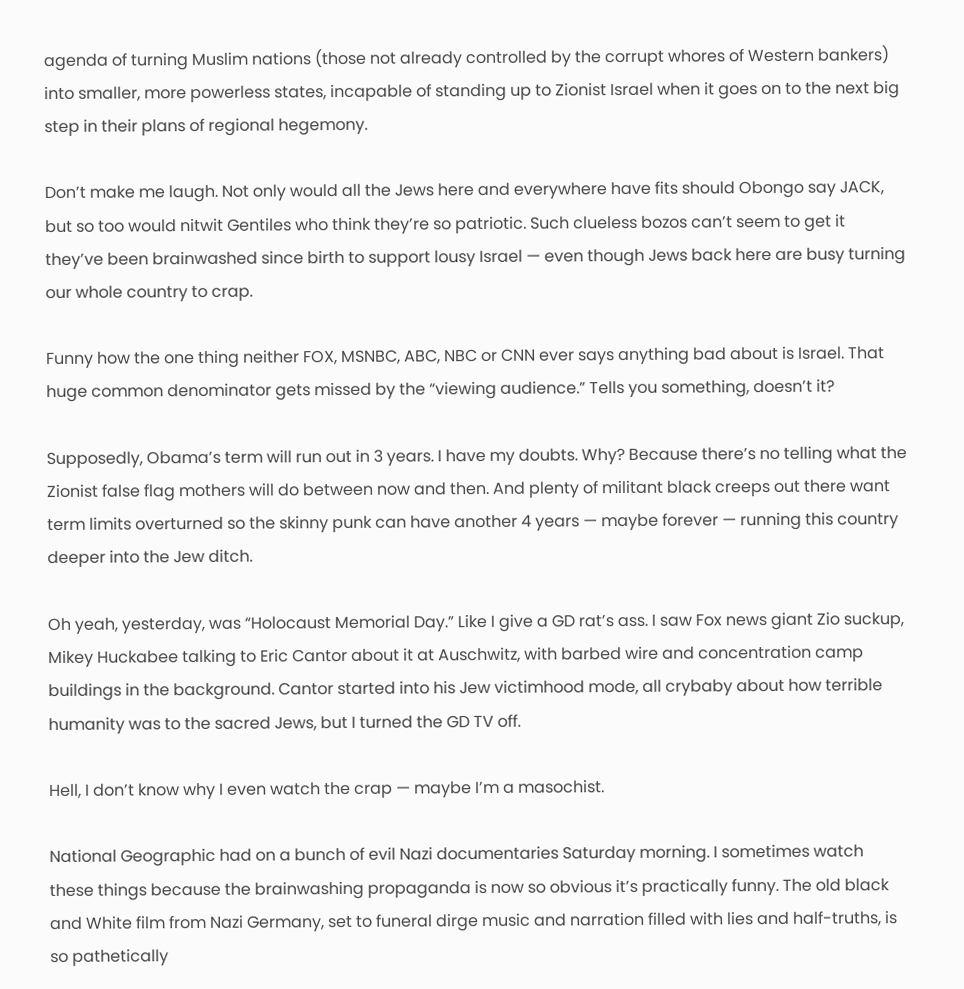agenda of turning Muslim nations (those not already controlled by the corrupt whores of Western bankers) into smaller, more powerless states, incapable of standing up to Zionist Israel when it goes on to the next big step in their plans of regional hegemony.

Don’t make me laugh. Not only would all the Jews here and everywhere have fits should Obongo say JACK, but so too would nitwit Gentiles who think they’re so patriotic. Such clueless bozos can’t seem to get it they’ve been brainwashed since birth to support lousy Israel — even though Jews back here are busy turning our whole country to crap.

Funny how the one thing neither FOX, MSNBC, ABC, NBC or CNN ever says anything bad about is Israel. That huge common denominator gets missed by the “viewing audience.” Tells you something, doesn’t it?

Supposedly, Obama’s term will run out in 3 years. I have my doubts. Why? Because there’s no telling what the Zionist false flag mothers will do between now and then. And plenty of militant black creeps out there want term limits overturned so the skinny punk can have another 4 years — maybe forever — running this country deeper into the Jew ditch.

Oh yeah, yesterday, was “Holocaust Memorial Day.” Like I give a GD rat’s ass. I saw Fox news giant Zio suckup, Mikey Huckabee talking to Eric Cantor about it at Auschwitz, with barbed wire and concentration camp buildings in the background. Cantor started into his Jew victimhood mode, all crybaby about how terrible humanity was to the sacred Jews, but I turned the GD TV off.

Hell, I don’t know why I even watch the crap — maybe I’m a masochist.

National Geographic had on a bunch of evil Nazi documentaries Saturday morning. I sometimes watch these things because the brainwashing propaganda is now so obvious it’s practically funny. The old black and White film from Nazi Germany, set to funeral dirge music and narration filled with lies and half-truths, is so pathetically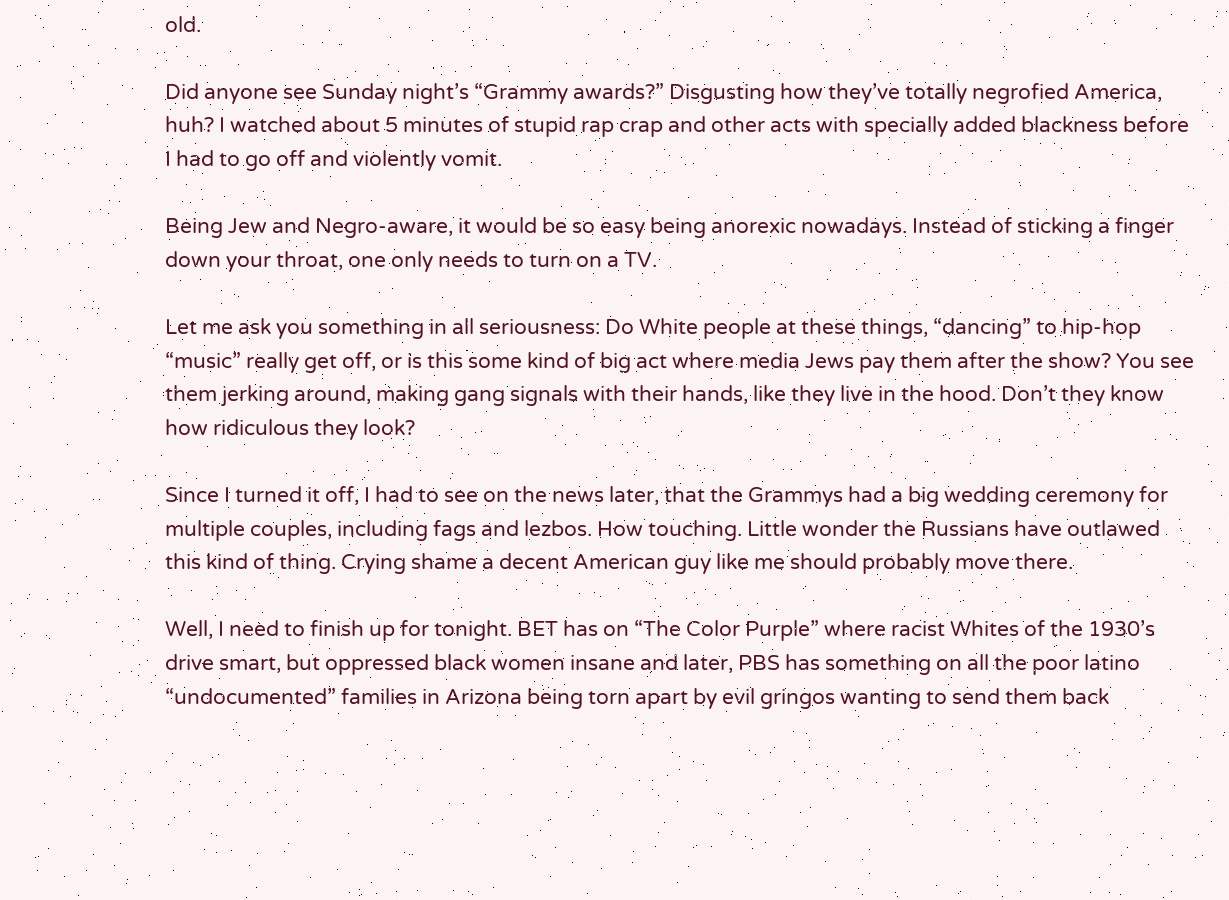old.

Did anyone see Sunday night’s “Grammy awards?” Disgusting how they’ve totally negrofied America, huh? I watched about 5 minutes of stupid rap crap and other acts with specially added blackness before I had to go off and violently vomit.

Being Jew and Negro-aware, it would be so easy being anorexic nowadays. Instead of sticking a finger down your throat, one only needs to turn on a TV.

Let me ask you something in all seriousness: Do White people at these things, “dancing” to hip-hop “music” really get off, or is this some kind of big act where media Jews pay them after the show? You see them jerking around, making gang signals with their hands, like they live in the hood. Don’t they know how ridiculous they look?

Since I turned it off, I had to see on the news later, that the Grammys had a big wedding ceremony for multiple couples, including fags and lezbos. How touching. Little wonder the Russians have outlawed this kind of thing. Crying shame a decent American guy like me should probably move there.

Well, I need to finish up for tonight. BET has on “The Color Purple” where racist Whites of the 1930’s drive smart, but oppressed black women insane and later, PBS has something on all the poor latino “undocumented” families in Arizona being torn apart by evil gringos wanting to send them back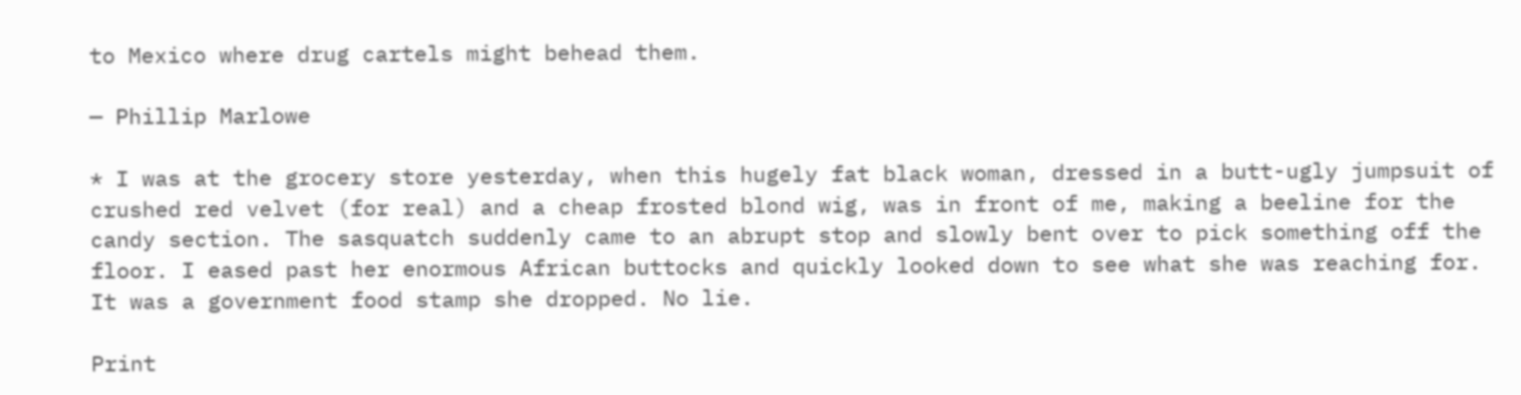to Mexico where drug cartels might behead them.

— Phillip Marlowe

* I was at the grocery store yesterday, when this hugely fat black woman, dressed in a butt-ugly jumpsuit of crushed red velvet (for real) and a cheap frosted blond wig, was in front of me, making a beeline for the candy section. The sasquatch suddenly came to an abrupt stop and slowly bent over to pick something off the floor. I eased past her enormous African buttocks and quickly looked down to see what she was reaching for. It was a government food stamp she dropped. No lie.

Print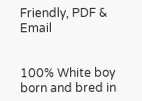Friendly, PDF & Email


100% White boy born and bred in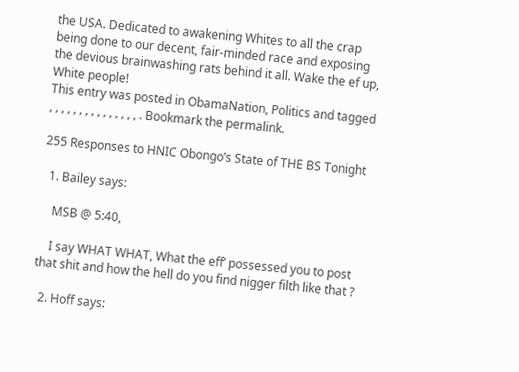the USA. Dedicated to awakening Whites to all the crap being done to our decent, fair-minded race and exposing the devious brainwashing rats behind it all. Wake the ef up, White people!
This entry was posted in ObamaNation, Politics and tagged , , , , , , , , , , , , , , , . Bookmark the permalink.

255 Responses to HNIC Obongo’s State of THE BS Tonight

  1. Bailey says:

    MSB @ 5:40,

    I say WHAT WHAT, What the eff’ possessed you to post that shit and how the hell do you find nigger filth like that ?

  2. Hoff says: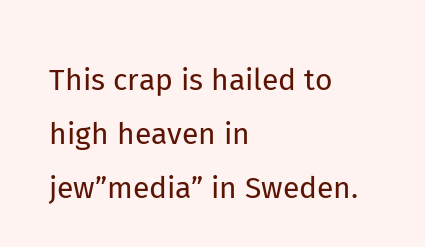This crap is hailed to high heaven in jew”media” in Sweden.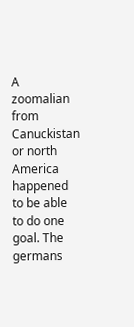A zoomalian from Canuckistan or north America happened to be able to do one goal. The germans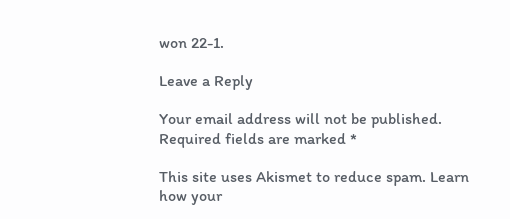won 22-1.

Leave a Reply

Your email address will not be published. Required fields are marked *

This site uses Akismet to reduce spam. Learn how your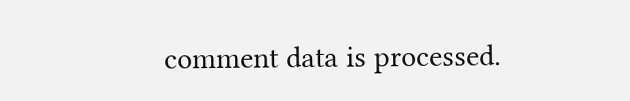comment data is processed.